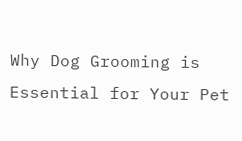Why Dog Grooming is Essential for Your Pet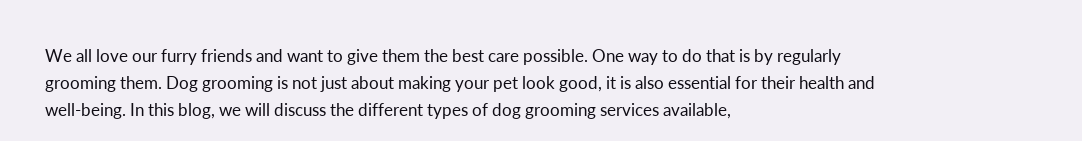We all love our furry friends and want to give them the best care possible. One way to do that is by regularly grooming them. Dog grooming is not just about making your pet look good, it is also essential for their health and well-being. In this blog, we will discuss the different types of dog grooming services available,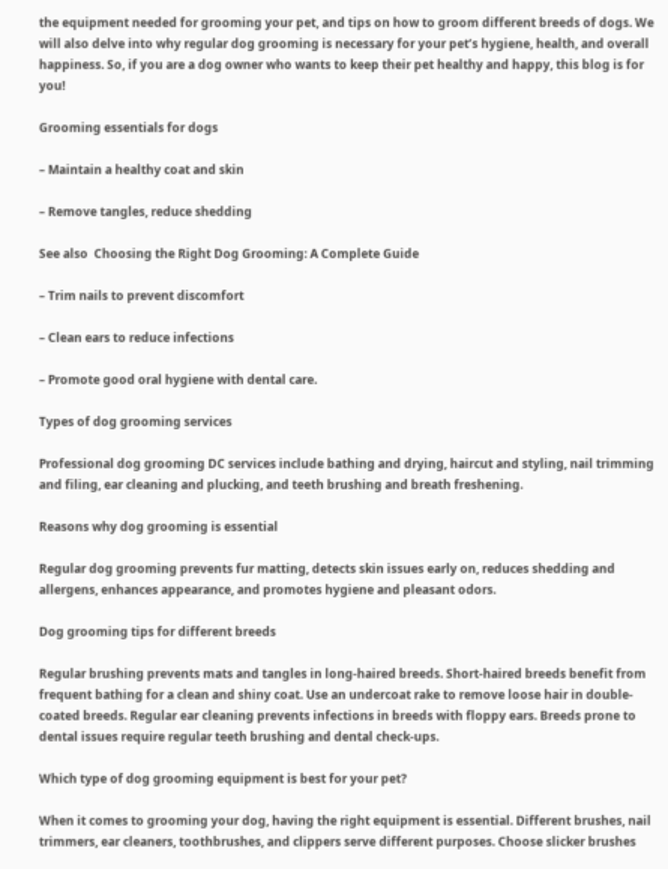the equipment needed for grooming your pet, and tips on how to groom different breeds of dogs. We will also delve into why regular dog grooming is necessary for your pet’s hygiene, health, and overall happiness. So, if you are a dog owner who wants to keep their pet healthy and happy, this blog is for you!

Grooming essentials for dogs

– Maintain a healthy coat and skin

– Remove tangles, reduce shedding

See also  Choosing the Right Dog Grooming: A Complete Guide

– Trim nails to prevent discomfort

– Clean ears to reduce infections

– Promote good oral hygiene with dental care.

Types of dog grooming services

Professional dog grooming DC services include bathing and drying, haircut and styling, nail trimming and filing, ear cleaning and plucking, and teeth brushing and breath freshening.

Reasons why dog grooming is essential

Regular dog grooming prevents fur matting, detects skin issues early on, reduces shedding and allergens, enhances appearance, and promotes hygiene and pleasant odors.

Dog grooming tips for different breeds

Regular brushing prevents mats and tangles in long-haired breeds. Short-haired breeds benefit from frequent bathing for a clean and shiny coat. Use an undercoat rake to remove loose hair in double-coated breeds. Regular ear cleaning prevents infections in breeds with floppy ears. Breeds prone to dental issues require regular teeth brushing and dental check-ups.

Which type of dog grooming equipment is best for your pet?

When it comes to grooming your dog, having the right equipment is essential. Different brushes, nail trimmers, ear cleaners, toothbrushes, and clippers serve different purposes. Choose slicker brushes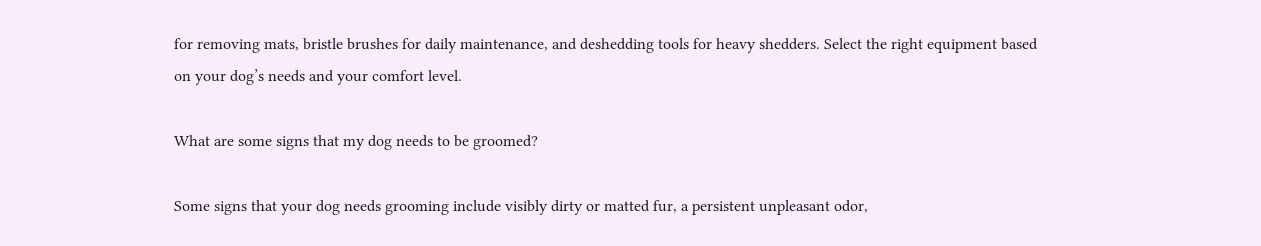for removing mats, bristle brushes for daily maintenance, and deshedding tools for heavy shedders. Select the right equipment based on your dog’s needs and your comfort level.

What are some signs that my dog needs to be groomed?

Some signs that your dog needs grooming include visibly dirty or matted fur, a persistent unpleasant odor,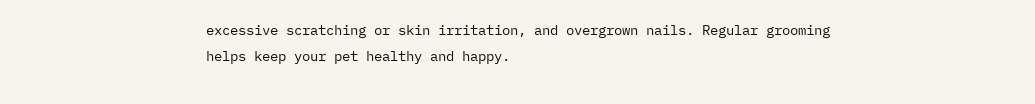excessive scratching or skin irritation, and overgrown nails. Regular grooming helps keep your pet healthy and happy.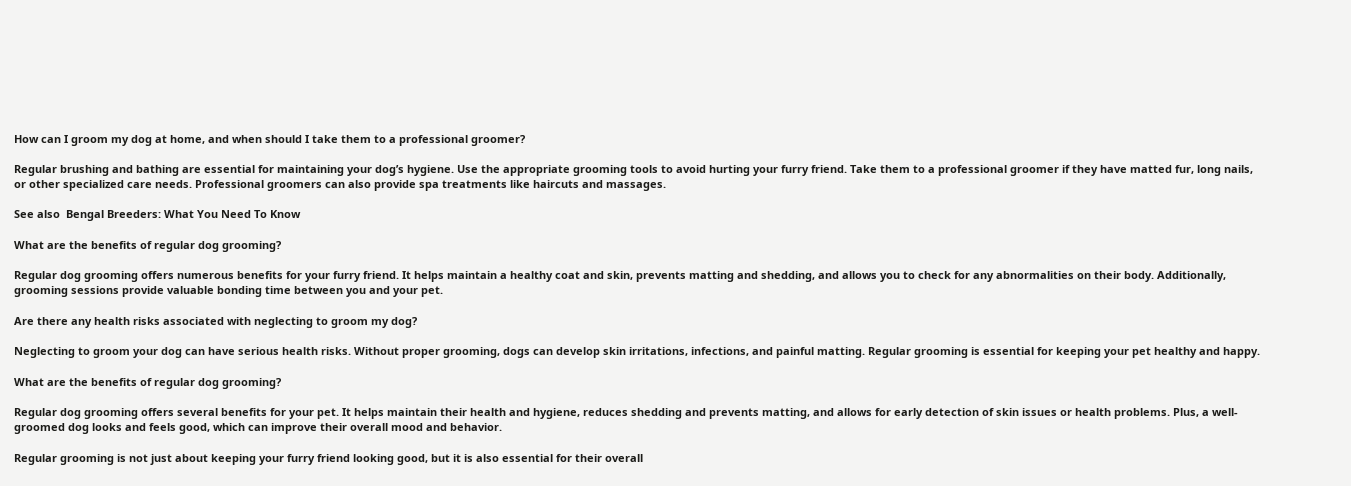How can I groom my dog at home, and when should I take them to a professional groomer?

Regular brushing and bathing are essential for maintaining your dog’s hygiene. Use the appropriate grooming tools to avoid hurting your furry friend. Take them to a professional groomer if they have matted fur, long nails, or other specialized care needs. Professional groomers can also provide spa treatments like haircuts and massages.

See also  Bengal Breeders: What You Need To Know

What are the benefits of regular dog grooming?

Regular dog grooming offers numerous benefits for your furry friend. It helps maintain a healthy coat and skin, prevents matting and shedding, and allows you to check for any abnormalities on their body. Additionally, grooming sessions provide valuable bonding time between you and your pet.

Are there any health risks associated with neglecting to groom my dog?

Neglecting to groom your dog can have serious health risks. Without proper grooming, dogs can develop skin irritations, infections, and painful matting. Regular grooming is essential for keeping your pet healthy and happy.

What are the benefits of regular dog grooming?

Regular dog grooming offers several benefits for your pet. It helps maintain their health and hygiene, reduces shedding and prevents matting, and allows for early detection of skin issues or health problems. Plus, a well-groomed dog looks and feels good, which can improve their overall mood and behavior.

Regular grooming is not just about keeping your furry friend looking good, but it is also essential for their overall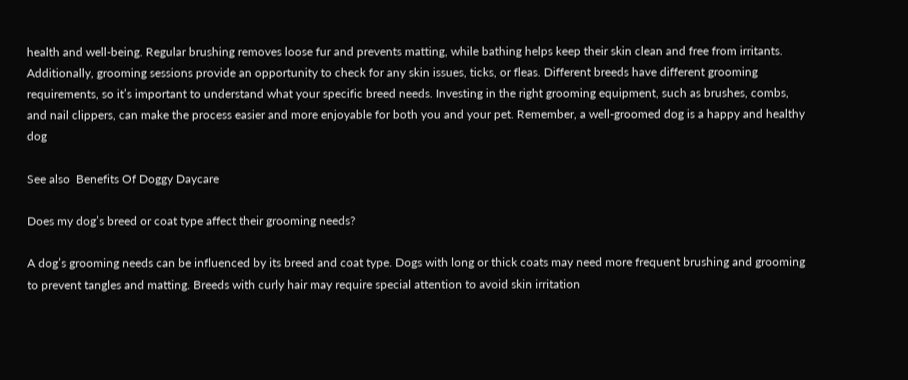health and well-being. Regular brushing removes loose fur and prevents matting, while bathing helps keep their skin clean and free from irritants. Additionally, grooming sessions provide an opportunity to check for any skin issues, ticks, or fleas. Different breeds have different grooming requirements, so it’s important to understand what your specific breed needs. Investing in the right grooming equipment, such as brushes, combs, and nail clippers, can make the process easier and more enjoyable for both you and your pet. Remember, a well-groomed dog is a happy and healthy dog

See also  Benefits Of Doggy Daycare

Does my dog’s breed or coat type affect their grooming needs?

A dog’s grooming needs can be influenced by its breed and coat type. Dogs with long or thick coats may need more frequent brushing and grooming to prevent tangles and matting. Breeds with curly hair may require special attention to avoid skin irritation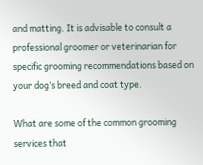and matting. It is advisable to consult a professional groomer or veterinarian for specific grooming recommendations based on your dog’s breed and coat type.

What are some of the common grooming services that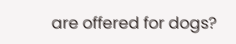are offered for dogs?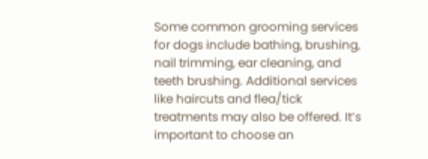Some common grooming services for dogs include bathing, brushing, nail trimming, ear cleaning, and teeth brushing. Additional services like haircuts and flea/tick treatments may also be offered. It’s important to choose an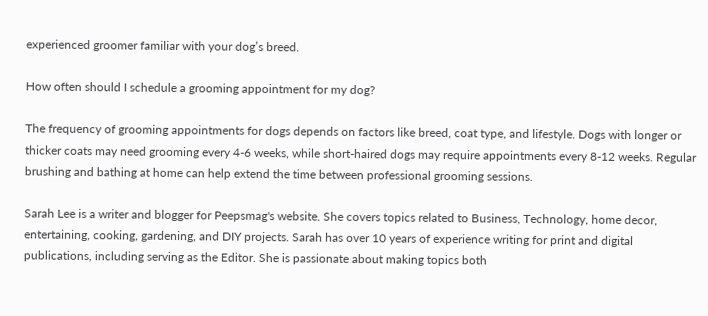experienced groomer familiar with your dog’s breed.

How often should I schedule a grooming appointment for my dog?

The frequency of grooming appointments for dogs depends on factors like breed, coat type, and lifestyle. Dogs with longer or thicker coats may need grooming every 4-6 weeks, while short-haired dogs may require appointments every 8-12 weeks. Regular brushing and bathing at home can help extend the time between professional grooming sessions.

Sarah Lee is a writer and blogger for Peepsmag's website. She covers topics related to Business, Technology, home decor, entertaining, cooking, gardening, and DIY projects. Sarah has over 10 years of experience writing for print and digital publications, including serving as the Editor. She is passionate about making topics both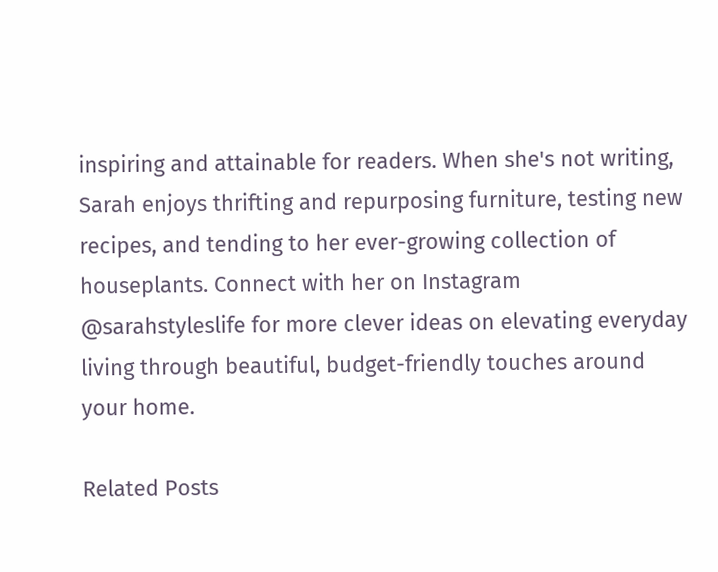inspiring and attainable for readers. When she's not writing, Sarah enjoys thrifting and repurposing furniture, testing new recipes, and tending to her ever-growing collection of houseplants. Connect with her on Instagram @sarahstyleslife for more clever ideas on elevating everyday living through beautiful, budget-friendly touches around your home.

Related Posts